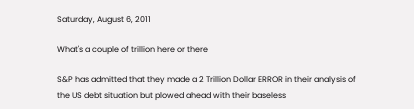Saturday, August 6, 2011

What's a couple of trillion here or there

S&P has admitted that they made a 2 Trillion Dollar ERROR in their analysis of the US debt situation but plowed ahead with their baseless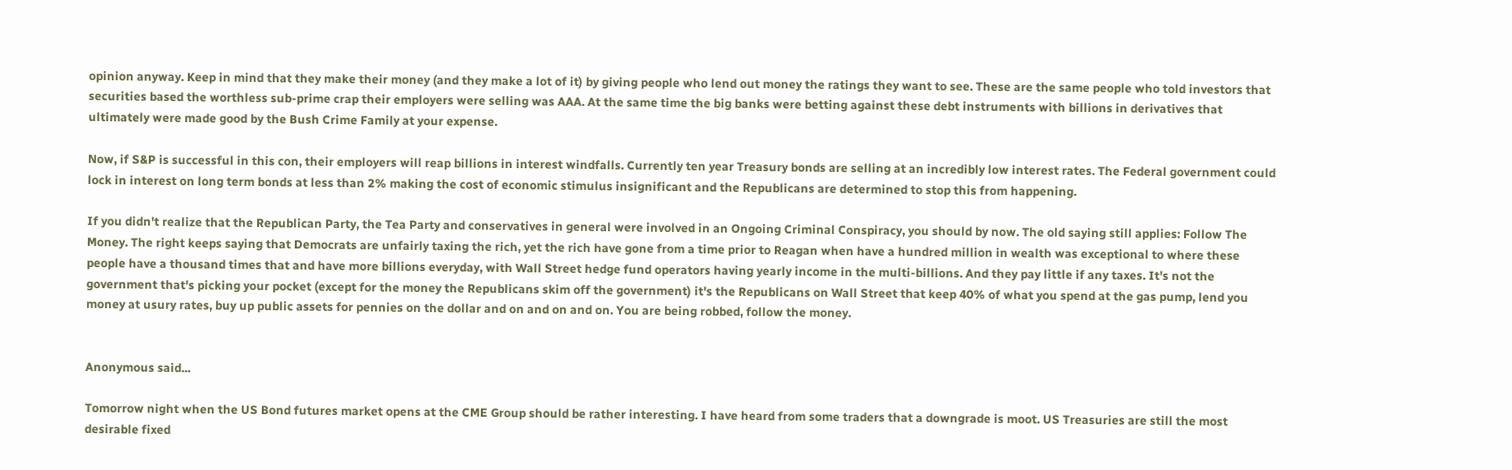opinion anyway. Keep in mind that they make their money (and they make a lot of it) by giving people who lend out money the ratings they want to see. These are the same people who told investors that securities based the worthless sub-prime crap their employers were selling was AAA. At the same time the big banks were betting against these debt instruments with billions in derivatives that ultimately were made good by the Bush Crime Family at your expense.

Now, if S&P is successful in this con, their employers will reap billions in interest windfalls. Currently ten year Treasury bonds are selling at an incredibly low interest rates. The Federal government could lock in interest on long term bonds at less than 2% making the cost of economic stimulus insignificant and the Republicans are determined to stop this from happening.

If you didn't realize that the Republican Party, the Tea Party and conservatives in general were involved in an Ongoing Criminal Conspiracy, you should by now. The old saying still applies: Follow The Money. The right keeps saying that Democrats are unfairly taxing the rich, yet the rich have gone from a time prior to Reagan when have a hundred million in wealth was exceptional to where these people have a thousand times that and have more billions everyday, with Wall Street hedge fund operators having yearly income in the multi-billions. And they pay little if any taxes. It's not the government that's picking your pocket (except for the money the Republicans skim off the government) it's the Republicans on Wall Street that keep 40% of what you spend at the gas pump, lend you money at usury rates, buy up public assets for pennies on the dollar and on and on and on. You are being robbed, follow the money.


Anonymous said...

Tomorrow night when the US Bond futures market opens at the CME Group should be rather interesting. I have heard from some traders that a downgrade is moot. US Treasuries are still the most desirable fixed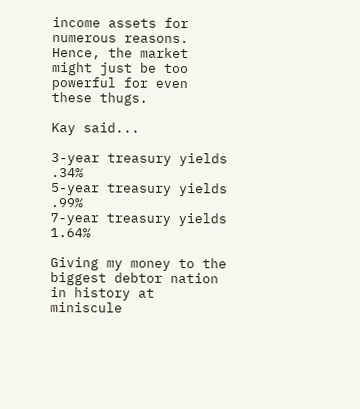income assets for numerous reasons. Hence, the market might just be too powerful for even these thugs.

Kay said...

3-year treasury yields .34%
5-year treasury yields .99%
7-year treasury yields 1.64%

Giving my money to the biggest debtor nation in history at miniscule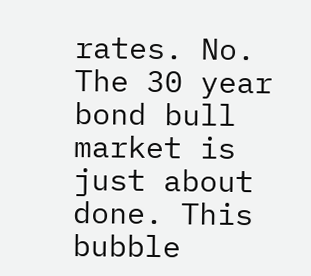rates. No. The 30 year bond bull market is just about done. This bubble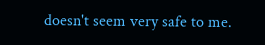doesn't seem very safe to me.